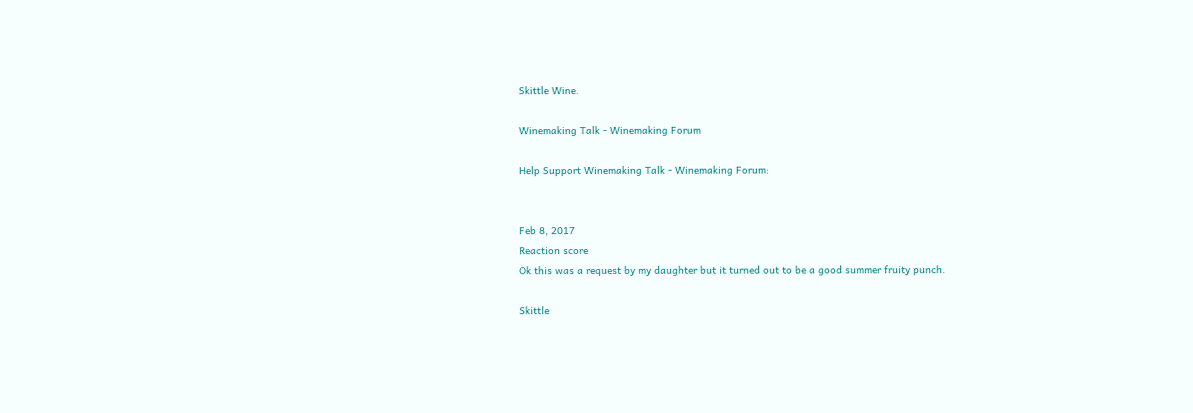Skittle Wine.

Winemaking Talk - Winemaking Forum

Help Support Winemaking Talk - Winemaking Forum:


Feb 8, 2017
Reaction score
Ok this was a request by my daughter but it turned out to be a good summer fruity punch.

Skittle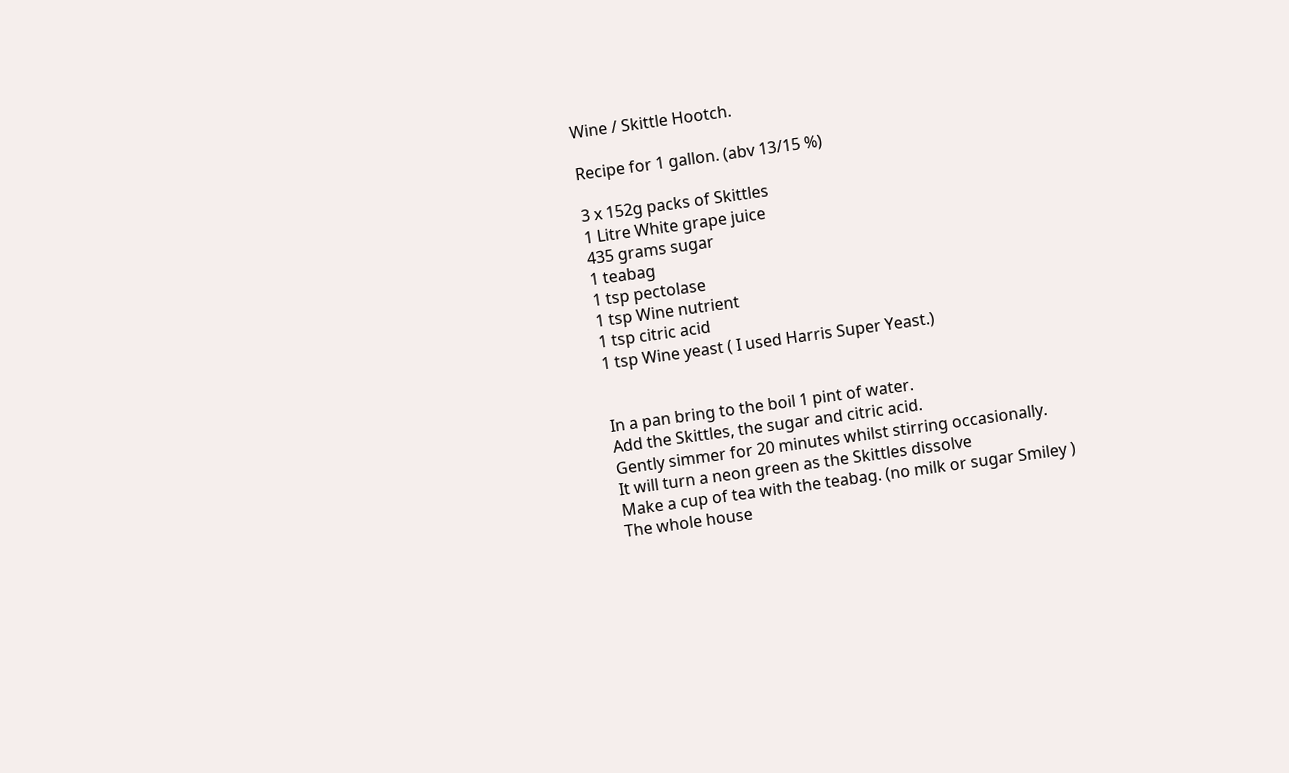Wine / Skittle Hootch.

Recipe for 1 gallon. (abv 13/15 %)

3 x 152g packs of Skittles
1 Litre White grape juice
435 grams sugar
1 teabag
1 tsp pectolase
1 tsp Wine nutrient
1 tsp citric acid
1 tsp Wine yeast ( I used Harris Super Yeast.)


In a pan bring to the boil 1 pint of water.
Add the Skittles, the sugar and citric acid.
Gently simmer for 20 minutes whilst stirring occasionally.
It will turn a neon green as the Skittles dissolve
Make a cup of tea with the teabag. (no milk or sugar Smiley )
The whole house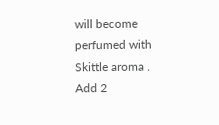will become perfumed with Skittle aroma .
Add 2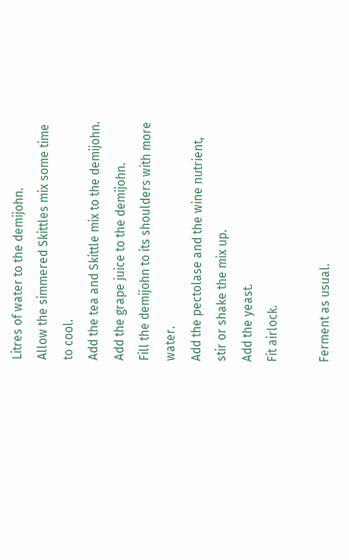Litres of water to the demijohn.
Allow the simmered Skittles mix some time to cool.
Add the tea and Skittle mix to the demijohn.
Add the grape juice to the demijohn.
Fill the demijohn to its shoulders with more water.
Add the pectolase and the wine nutrient, stir or shake the mix up.
Add the yeast.
Fit airlock.

Ferment as usual.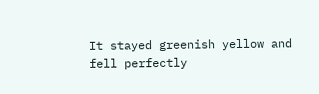It stayed greenish yellow and fell perfectly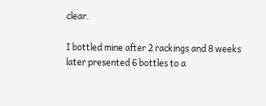clear.

I bottled mine after 2 rackings and 8 weeks later presented 6 bottles to a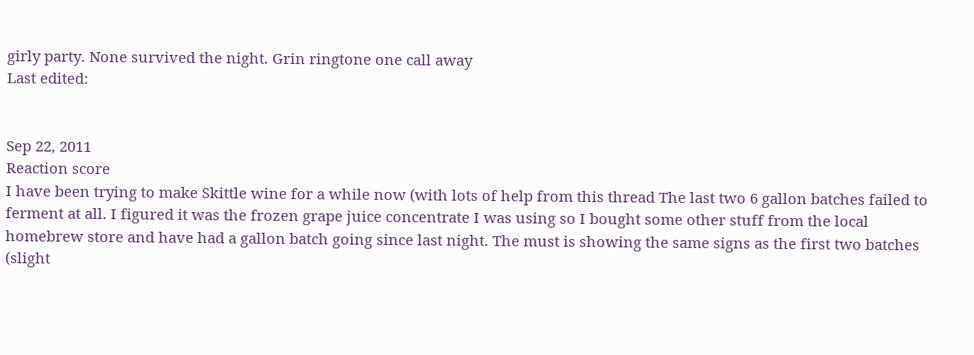girly party. None survived the night. Grin ringtone one call away
Last edited:


Sep 22, 2011
Reaction score
I have been trying to make Skittle wine for a while now (with lots of help from this thread The last two 6 gallon batches failed to ferment at all. I figured it was the frozen grape juice concentrate I was using so I bought some other stuff from the local homebrew store and have had a gallon batch going since last night. The must is showing the same signs as the first two batches (slight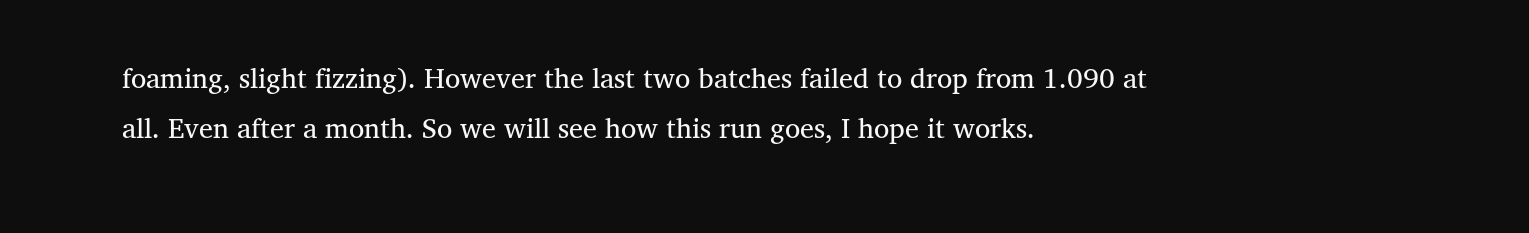foaming, slight fizzing). However the last two batches failed to drop from 1.090 at all. Even after a month. So we will see how this run goes, I hope it works.